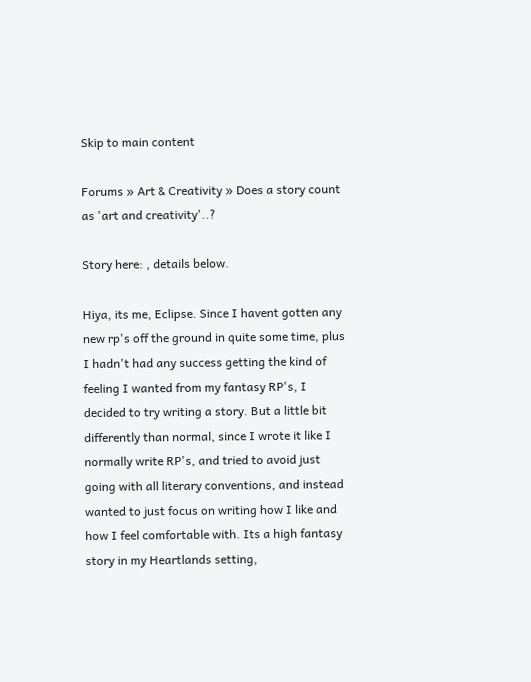Skip to main content

Forums » Art & Creativity » Does a story count as 'art and creativity'..?

Story here: , details below.

Hiya, its me, Eclipse. Since I havent gotten any new rp's off the ground in quite some time, plus I hadn't had any success getting the kind of feeling I wanted from my fantasy RP's, I decided to try writing a story. But a little bit differently than normal, since I wrote it like I normally write RP's, and tried to avoid just going with all literary conventions, and instead wanted to just focus on writing how I like and how I feel comfortable with. Its a high fantasy story in my Heartlands setting,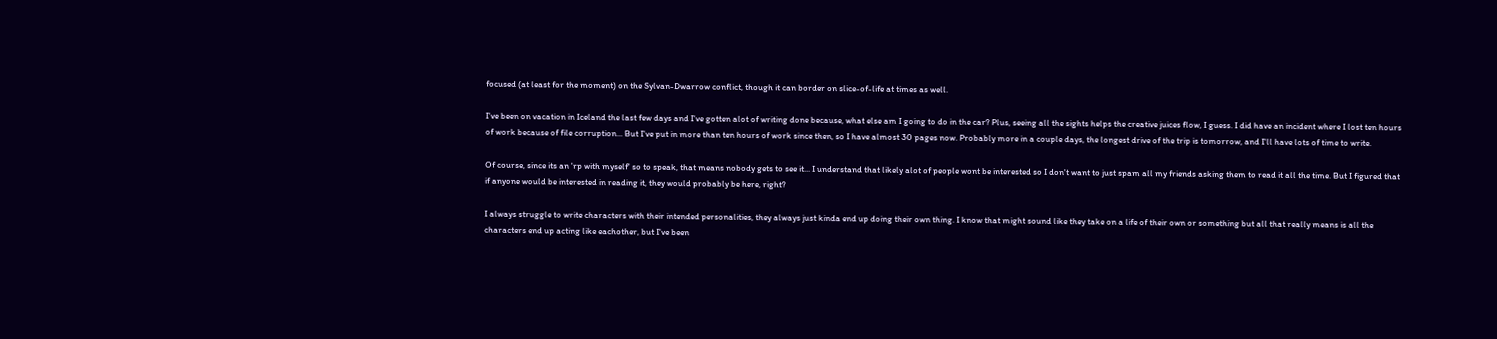focused (at least for the moment) on the Sylvan-Dwarrow conflict, though it can border on slice-of-life at times as well.

I've been on vacation in Iceland the last few days and I've gotten alot of writing done because, what else am I going to do in the car? Plus, seeing all the sights helps the creative juices flow, I guess. I did have an incident where I lost ten hours of work because of file corruption... But I've put in more than ten hours of work since then, so I have almost 30 pages now. Probably more in a couple days, the longest drive of the trip is tomorrow, and I'll have lots of time to write.

Of course, since its an 'rp with myself' so to speak, that means nobody gets to see it... I understand that likely alot of people wont be interested so I don't want to just spam all my friends asking them to read it all the time. But I figured that if anyone would be interested in reading it, they would probably be here, right?

I always struggle to write characters with their intended personalities, they always just kinda end up doing their own thing. I know that might sound like they take on a life of their own or something but all that really means is all the characters end up acting like eachother, but I've been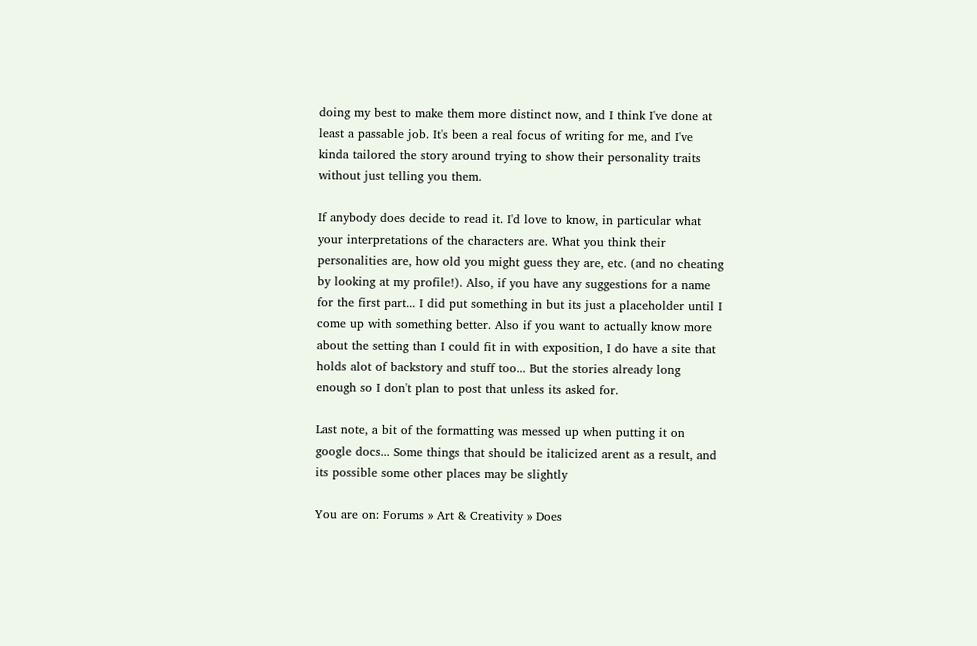doing my best to make them more distinct now, and I think I've done at least a passable job. It's been a real focus of writing for me, and I've kinda tailored the story around trying to show their personality traits without just telling you them.

If anybody does decide to read it. I'd love to know, in particular what your interpretations of the characters are. What you think their personalities are, how old you might guess they are, etc. (and no cheating by looking at my profile!). Also, if you have any suggestions for a name for the first part... I did put something in but its just a placeholder until I come up with something better. Also if you want to actually know more about the setting than I could fit in with exposition, I do have a site that holds alot of backstory and stuff too... But the stories already long enough so I don't plan to post that unless its asked for.

Last note, a bit of the formatting was messed up when putting it on google docs... Some things that should be italicized arent as a result, and its possible some other places may be slightly

You are on: Forums » Art & Creativity » Does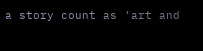a story count as 'art and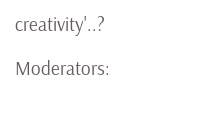creativity'..?

Moderators: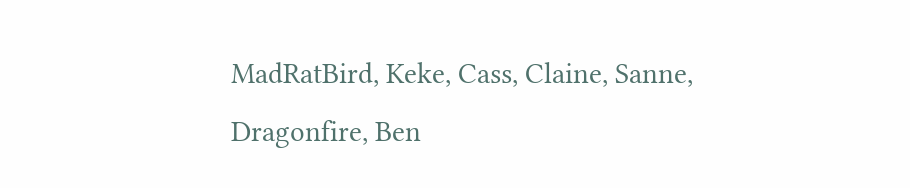MadRatBird, Keke, Cass, Claine, Sanne, Dragonfire, Ben